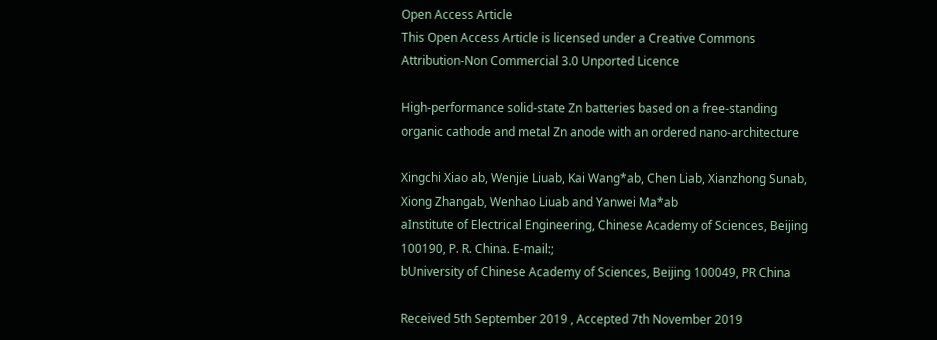Open Access Article
This Open Access Article is licensed under a Creative Commons Attribution-Non Commercial 3.0 Unported Licence

High-performance solid-state Zn batteries based on a free-standing organic cathode and metal Zn anode with an ordered nano-architecture

Xingchi Xiao ab, Wenjie Liuab, Kai Wang*ab, Chen Liab, Xianzhong Sunab, Xiong Zhangab, Wenhao Liuab and Yanwei Ma*ab
aInstitute of Electrical Engineering, Chinese Academy of Sciences, Beijing 100190, P. R. China. E-mail:;
bUniversity of Chinese Academy of Sciences, Beijing 100049, PR China

Received 5th September 2019 , Accepted 7th November 2019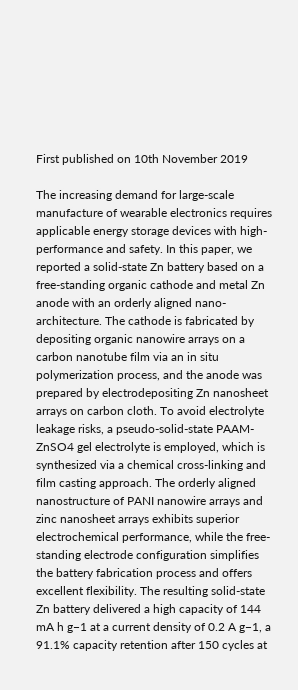First published on 10th November 2019

The increasing demand for large-scale manufacture of wearable electronics requires applicable energy storage devices with high-performance and safety. In this paper, we reported a solid-state Zn battery based on a free-standing organic cathode and metal Zn anode with an orderly aligned nano-architecture. The cathode is fabricated by depositing organic nanowire arrays on a carbon nanotube film via an in situ polymerization process, and the anode was prepared by electrodepositing Zn nanosheet arrays on carbon cloth. To avoid electrolyte leakage risks, a pseudo-solid-state PAAM-ZnSO4 gel electrolyte is employed, which is synthesized via a chemical cross-linking and film casting approach. The orderly aligned nanostructure of PANI nanowire arrays and zinc nanosheet arrays exhibits superior electrochemical performance, while the free-standing electrode configuration simplifies the battery fabrication process and offers excellent flexibility. The resulting solid-state Zn battery delivered a high capacity of 144 mA h g−1 at a current density of 0.2 A g−1, a 91.1% capacity retention after 150 cycles at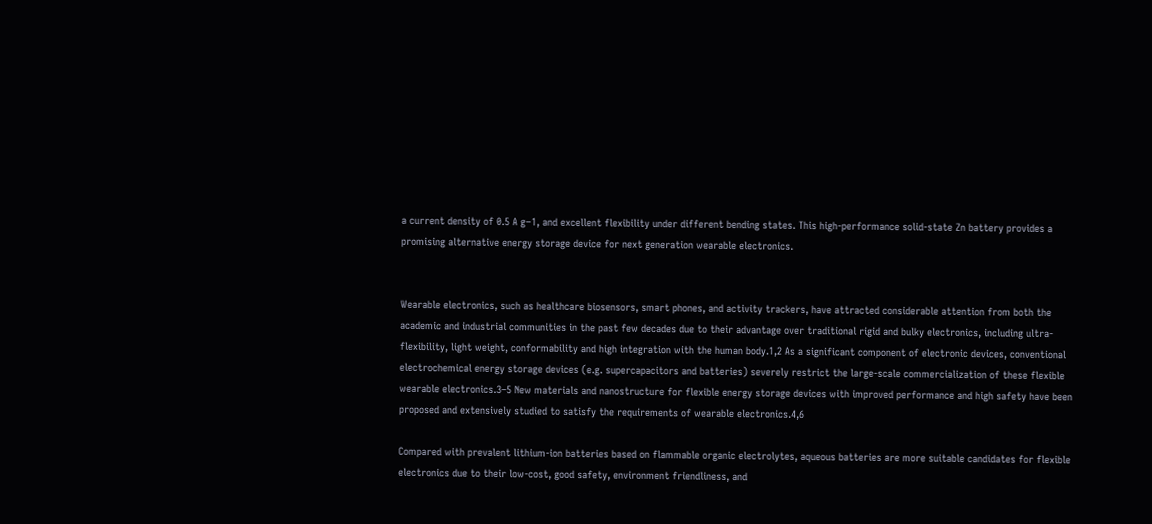a current density of 0.5 A g−1, and excellent flexibility under different bending states. This high-performance solid-state Zn battery provides a promising alternative energy storage device for next generation wearable electronics.


Wearable electronics, such as healthcare biosensors, smart phones, and activity trackers, have attracted considerable attention from both the academic and industrial communities in the past few decades due to their advantage over traditional rigid and bulky electronics, including ultra-flexibility, light weight, conformability and high integration with the human body.1,2 As a significant component of electronic devices, conventional electrochemical energy storage devices (e.g. supercapacitors and batteries) severely restrict the large-scale commercialization of these flexible wearable electronics.3–5 New materials and nanostructure for flexible energy storage devices with improved performance and high safety have been proposed and extensively studied to satisfy the requirements of wearable electronics.4,6

Compared with prevalent lithium-ion batteries based on flammable organic electrolytes, aqueous batteries are more suitable candidates for flexible electronics due to their low-cost, good safety, environment friendliness, and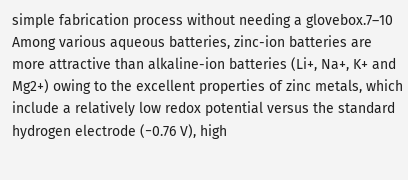simple fabrication process without needing a glovebox.7–10 Among various aqueous batteries, zinc-ion batteries are more attractive than alkaline-ion batteries (Li+, Na+, K+ and Mg2+) owing to the excellent properties of zinc metals, which include a relatively low redox potential versus the standard hydrogen electrode (−0.76 V), high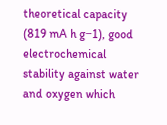theoretical capacity (819 mA h g−1), good electrochemical stability against water and oxygen which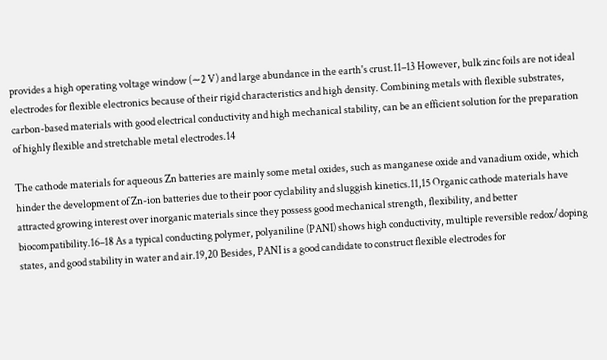provides a high operating voltage window (∼2 V) and large abundance in the earth's crust.11–13 However, bulk zinc foils are not ideal electrodes for flexible electronics because of their rigid characteristics and high density. Combining metals with flexible substrates, carbon-based materials with good electrical conductivity and high mechanical stability, can be an efficient solution for the preparation of highly flexible and stretchable metal electrodes.14

The cathode materials for aqueous Zn batteries are mainly some metal oxides, such as manganese oxide and vanadium oxide, which hinder the development of Zn-ion batteries due to their poor cyclability and sluggish kinetics.11,15 Organic cathode materials have attracted growing interest over inorganic materials since they possess good mechanical strength, flexibility, and better biocompatibility.16–18 As a typical conducting polymer, polyaniline (PANI) shows high conductivity, multiple reversible redox/doping states, and good stability in water and air.19,20 Besides, PANI is a good candidate to construct flexible electrodes for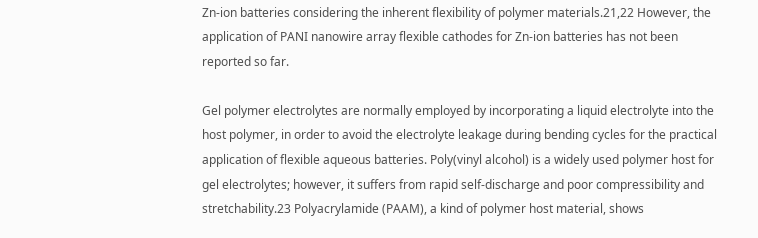Zn-ion batteries considering the inherent flexibility of polymer materials.21,22 However, the application of PANI nanowire array flexible cathodes for Zn-ion batteries has not been reported so far.

Gel polymer electrolytes are normally employed by incorporating a liquid electrolyte into the host polymer, in order to avoid the electrolyte leakage during bending cycles for the practical application of flexible aqueous batteries. Poly(vinyl alcohol) is a widely used polymer host for gel electrolytes; however, it suffers from rapid self-discharge and poor compressibility and stretchability.23 Polyacrylamide (PAAM), a kind of polymer host material, shows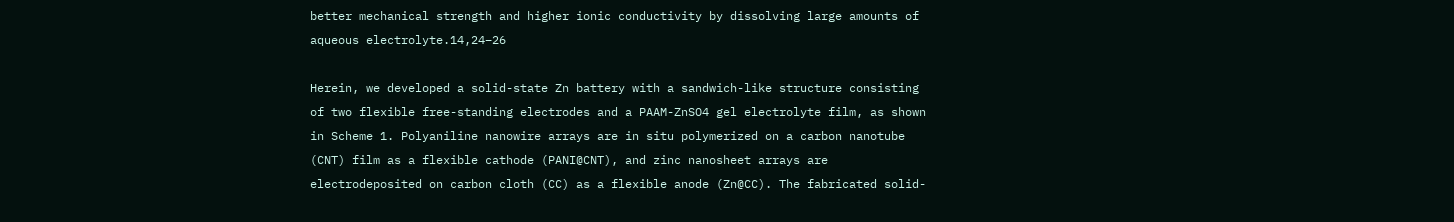better mechanical strength and higher ionic conductivity by dissolving large amounts of aqueous electrolyte.14,24–26

Herein, we developed a solid-state Zn battery with a sandwich-like structure consisting of two flexible free-standing electrodes and a PAAM-ZnSO4 gel electrolyte film, as shown in Scheme 1. Polyaniline nanowire arrays are in situ polymerized on a carbon nanotube (CNT) film as a flexible cathode (PANI@CNT), and zinc nanosheet arrays are electrodeposited on carbon cloth (CC) as a flexible anode (Zn@CC). The fabricated solid-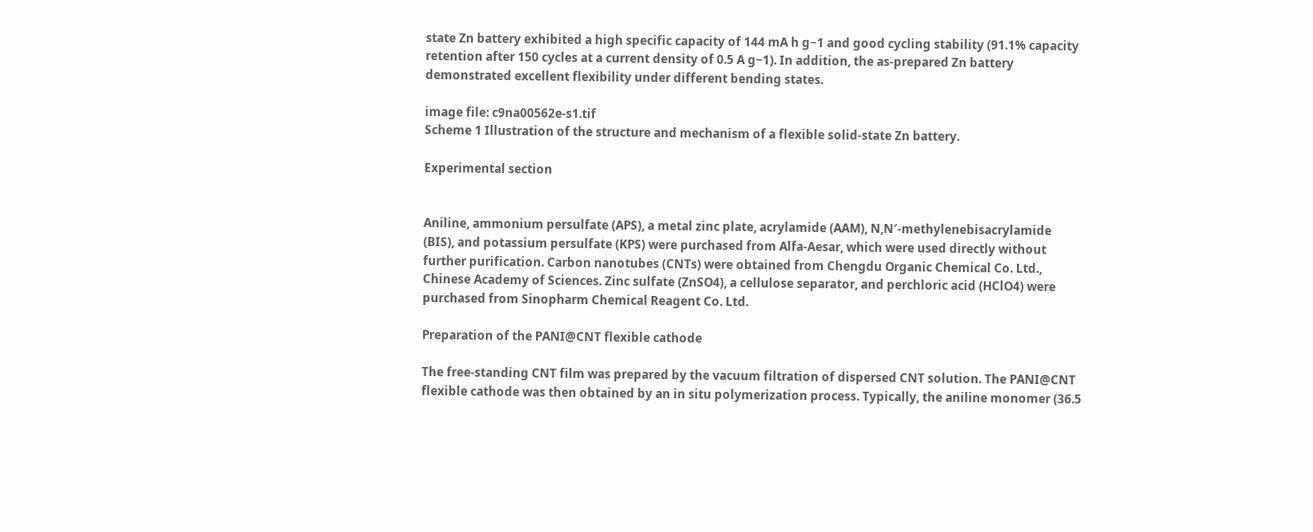state Zn battery exhibited a high specific capacity of 144 mA h g−1 and good cycling stability (91.1% capacity retention after 150 cycles at a current density of 0.5 A g−1). In addition, the as-prepared Zn battery demonstrated excellent flexibility under different bending states.

image file: c9na00562e-s1.tif
Scheme 1 Illustration of the structure and mechanism of a flexible solid-state Zn battery.

Experimental section


Aniline, ammonium persulfate (APS), a metal zinc plate, acrylamide (AAM), N,N′-methylenebisacrylamide (BIS), and potassium persulfate (KPS) were purchased from Alfa-Aesar, which were used directly without further purification. Carbon nanotubes (CNTs) were obtained from Chengdu Organic Chemical Co. Ltd., Chinese Academy of Sciences. Zinc sulfate (ZnSO4), a cellulose separator, and perchloric acid (HClO4) were purchased from Sinopharm Chemical Reagent Co. Ltd.

Preparation of the PANI@CNT flexible cathode

The free-standing CNT film was prepared by the vacuum filtration of dispersed CNT solution. The PANI@CNT flexible cathode was then obtained by an in situ polymerization process. Typically, the aniline monomer (36.5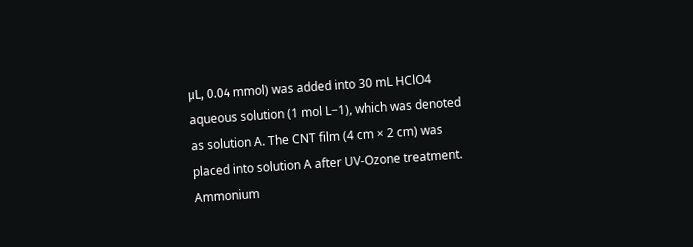μL, 0.04 mmol) was added into 30 mL HClO4 aqueous solution (1 mol L−1), which was denoted as solution A. The CNT film (4 cm × 2 cm) was placed into solution A after UV-Ozone treatment. Ammonium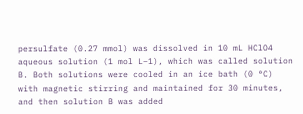persulfate (0.27 mmol) was dissolved in 10 mL HClO4 aqueous solution (1 mol L−1), which was called solution B. Both solutions were cooled in an ice bath (0 °C) with magnetic stirring and maintained for 30 minutes, and then solution B was added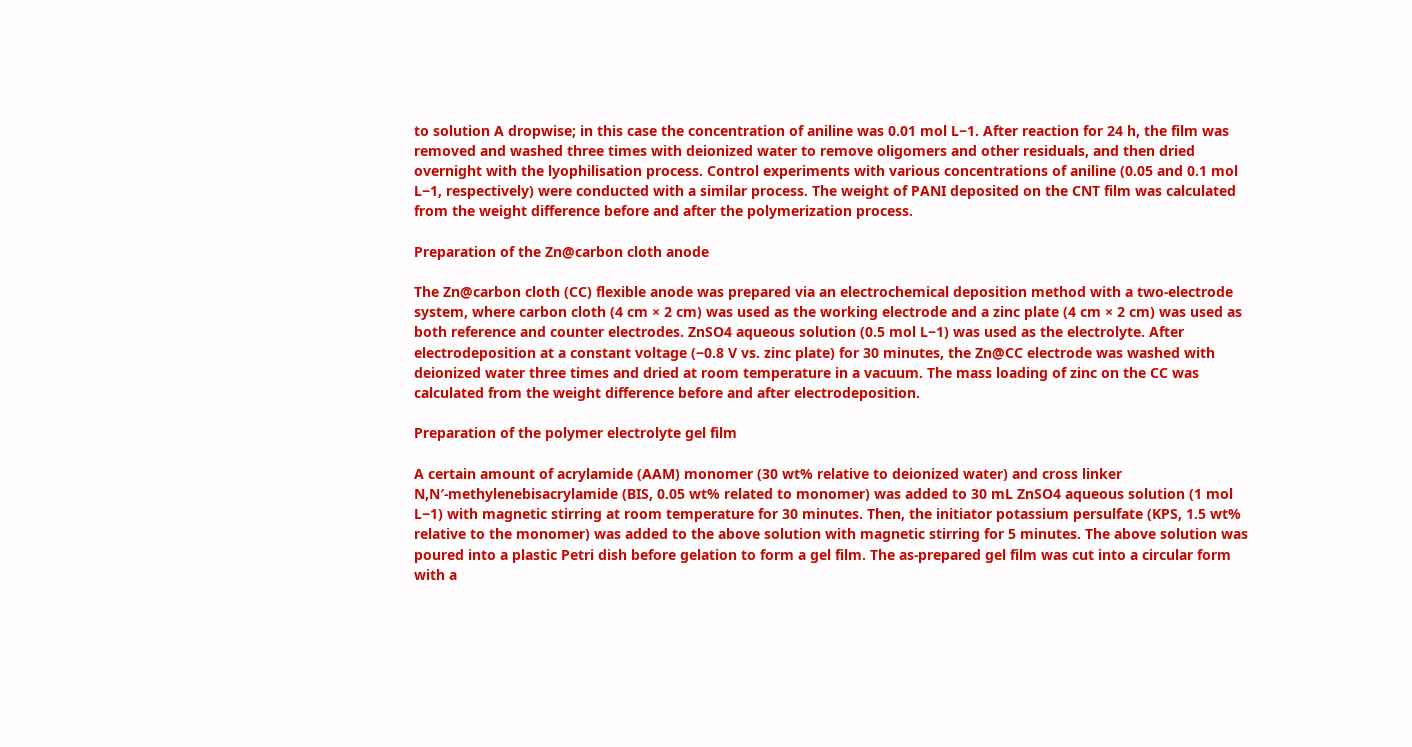to solution A dropwise; in this case the concentration of aniline was 0.01 mol L−1. After reaction for 24 h, the film was removed and washed three times with deionized water to remove oligomers and other residuals, and then dried overnight with the lyophilisation process. Control experiments with various concentrations of aniline (0.05 and 0.1 mol L−1, respectively) were conducted with a similar process. The weight of PANI deposited on the CNT film was calculated from the weight difference before and after the polymerization process.

Preparation of the Zn@carbon cloth anode

The Zn@carbon cloth (CC) flexible anode was prepared via an electrochemical deposition method with a two-electrode system, where carbon cloth (4 cm × 2 cm) was used as the working electrode and a zinc plate (4 cm × 2 cm) was used as both reference and counter electrodes. ZnSO4 aqueous solution (0.5 mol L−1) was used as the electrolyte. After electrodeposition at a constant voltage (−0.8 V vs. zinc plate) for 30 minutes, the Zn@CC electrode was washed with deionized water three times and dried at room temperature in a vacuum. The mass loading of zinc on the CC was calculated from the weight difference before and after electrodeposition.

Preparation of the polymer electrolyte gel film

A certain amount of acrylamide (AAM) monomer (30 wt% relative to deionized water) and cross linker N,N′-methylenebisacrylamide (BIS, 0.05 wt% related to monomer) was added to 30 mL ZnSO4 aqueous solution (1 mol L−1) with magnetic stirring at room temperature for 30 minutes. Then, the initiator potassium persulfate (KPS, 1.5 wt% relative to the monomer) was added to the above solution with magnetic stirring for 5 minutes. The above solution was poured into a plastic Petri dish before gelation to form a gel film. The as-prepared gel film was cut into a circular form with a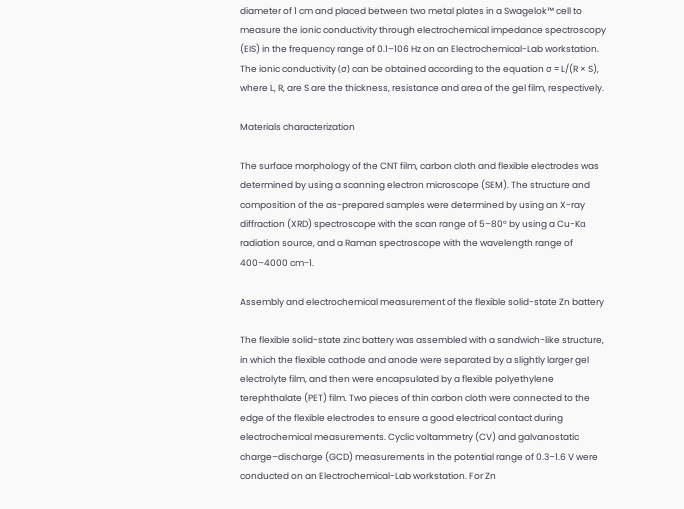diameter of 1 cm and placed between two metal plates in a Swagelok™ cell to measure the ionic conductivity through electrochemical impedance spectroscopy (EIS) in the frequency range of 0.1–106 Hz on an Electrochemical-Lab workstation. The ionic conductivity (σ) can be obtained according to the equation σ = L/(R × S), where L, R, are S are the thickness, resistance and area of the gel film, respectively.

Materials characterization

The surface morphology of the CNT film, carbon cloth and flexible electrodes was determined by using a scanning electron microscope (SEM). The structure and composition of the as-prepared samples were determined by using an X-ray diffraction (XRD) spectroscope with the scan range of 5–80° by using a Cu-Kα radiation source, and a Raman spectroscope with the wavelength range of 400–4000 cm−1.

Assembly and electrochemical measurement of the flexible solid-state Zn battery

The flexible solid-state zinc battery was assembled with a sandwich-like structure, in which the flexible cathode and anode were separated by a slightly larger gel electrolyte film, and then were encapsulated by a flexible polyethylene terephthalate (PET) film. Two pieces of thin carbon cloth were connected to the edge of the flexible electrodes to ensure a good electrical contact during electrochemical measurements. Cyclic voltammetry (CV) and galvanostatic charge–discharge (GCD) measurements in the potential range of 0.3–1.6 V were conducted on an Electrochemical-Lab workstation. For Zn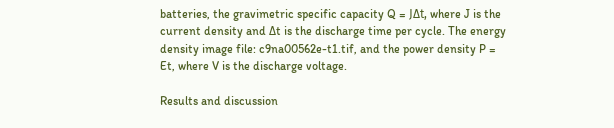batteries, the gravimetric specific capacity Q = JΔt, where J is the current density and Δt is the discharge time per cycle. The energy density image file: c9na00562e-t1.tif, and the power density P = Et, where V is the discharge voltage.

Results and discussion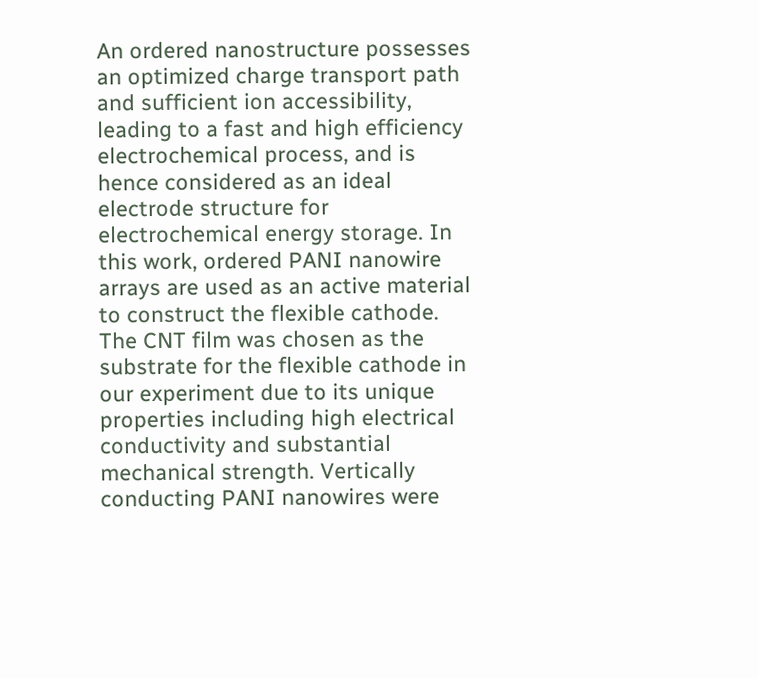An ordered nanostructure possesses an optimized charge transport path and sufficient ion accessibility, leading to a fast and high efficiency electrochemical process, and is hence considered as an ideal electrode structure for electrochemical energy storage. In this work, ordered PANI nanowire arrays are used as an active material to construct the flexible cathode. The CNT film was chosen as the substrate for the flexible cathode in our experiment due to its unique properties including high electrical conductivity and substantial mechanical strength. Vertically conducting PANI nanowires were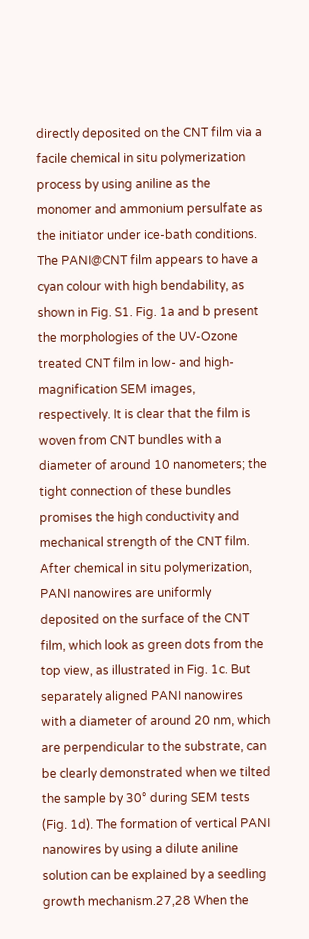directly deposited on the CNT film via a facile chemical in situ polymerization process by using aniline as the monomer and ammonium persulfate as the initiator under ice-bath conditions. The PANI@CNT film appears to have a cyan colour with high bendability, as shown in Fig. S1. Fig. 1a and b present the morphologies of the UV-Ozone treated CNT film in low- and high-magnification SEM images, respectively. It is clear that the film is woven from CNT bundles with a diameter of around 10 nanometers; the tight connection of these bundles promises the high conductivity and mechanical strength of the CNT film. After chemical in situ polymerization, PANI nanowires are uniformly deposited on the surface of the CNT film, which look as green dots from the top view, as illustrated in Fig. 1c. But separately aligned PANI nanowires with a diameter of around 20 nm, which are perpendicular to the substrate, can be clearly demonstrated when we tilted the sample by 30° during SEM tests (Fig. 1d). The formation of vertical PANI nanowires by using a dilute aniline solution can be explained by a seedling growth mechanism.27,28 When the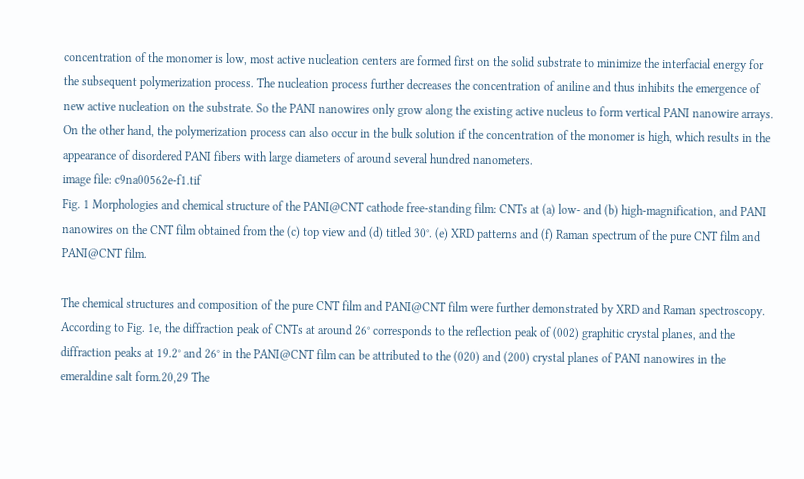concentration of the monomer is low, most active nucleation centers are formed first on the solid substrate to minimize the interfacial energy for the subsequent polymerization process. The nucleation process further decreases the concentration of aniline and thus inhibits the emergence of new active nucleation on the substrate. So the PANI nanowires only grow along the existing active nucleus to form vertical PANI nanowire arrays. On the other hand, the polymerization process can also occur in the bulk solution if the concentration of the monomer is high, which results in the appearance of disordered PANI fibers with large diameters of around several hundred nanometers.
image file: c9na00562e-f1.tif
Fig. 1 Morphologies and chemical structure of the PANI@CNT cathode free-standing film: CNTs at (a) low- and (b) high-magnification, and PANI nanowires on the CNT film obtained from the (c) top view and (d) titled 30°. (e) XRD patterns and (f) Raman spectrum of the pure CNT film and PANI@CNT film.

The chemical structures and composition of the pure CNT film and PANI@CNT film were further demonstrated by XRD and Raman spectroscopy. According to Fig. 1e, the diffraction peak of CNTs at around 26° corresponds to the reflection peak of (002) graphitic crystal planes, and the diffraction peaks at 19.2° and 26° in the PANI@CNT film can be attributed to the (020) and (200) crystal planes of PANI nanowires in the emeraldine salt form.20,29 The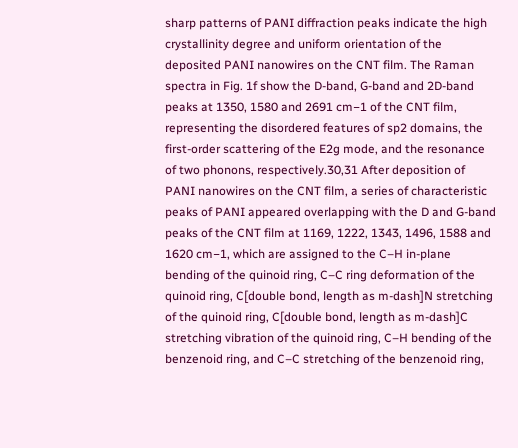sharp patterns of PANI diffraction peaks indicate the high crystallinity degree and uniform orientation of the deposited PANI nanowires on the CNT film. The Raman spectra in Fig. 1f show the D-band, G-band and 2D-band peaks at 1350, 1580 and 2691 cm−1 of the CNT film, representing the disordered features of sp2 domains, the first-order scattering of the E2g mode, and the resonance of two phonons, respectively.30,31 After deposition of PANI nanowires on the CNT film, a series of characteristic peaks of PANI appeared overlapping with the D and G-band peaks of the CNT film at 1169, 1222, 1343, 1496, 1588 and 1620 cm−1, which are assigned to the C–H in-plane bending of the quinoid ring, C–C ring deformation of the quinoid ring, C[double bond, length as m-dash]N stretching of the quinoid ring, C[double bond, length as m-dash]C stretching vibration of the quinoid ring, C–H bending of the benzenoid ring, and C–C stretching of the benzenoid ring,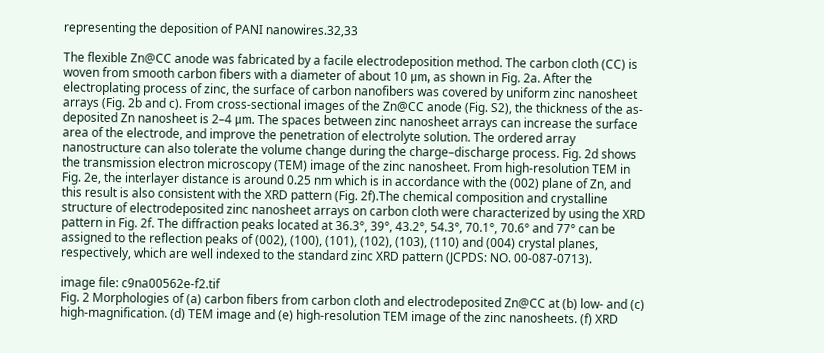representing the deposition of PANI nanowires.32,33

The flexible Zn@CC anode was fabricated by a facile electrodeposition method. The carbon cloth (CC) is woven from smooth carbon fibers with a diameter of about 10 μm, as shown in Fig. 2a. After the electroplating process of zinc, the surface of carbon nanofibers was covered by uniform zinc nanosheet arrays (Fig. 2b and c). From cross-sectional images of the Zn@CC anode (Fig. S2), the thickness of the as-deposited Zn nanosheet is 2–4 μm. The spaces between zinc nanosheet arrays can increase the surface area of the electrode, and improve the penetration of electrolyte solution. The ordered array nanostructure can also tolerate the volume change during the charge–discharge process. Fig. 2d shows the transmission electron microscopy (TEM) image of the zinc nanosheet. From high-resolution TEM in Fig. 2e, the interlayer distance is around 0.25 nm which is in accordance with the (002) plane of Zn, and this result is also consistent with the XRD pattern (Fig. 2f).The chemical composition and crystalline structure of electrodeposited zinc nanosheet arrays on carbon cloth were characterized by using the XRD pattern in Fig. 2f. The diffraction peaks located at 36.3°, 39°, 43.2°, 54.3°, 70.1°, 70.6° and 77° can be assigned to the reflection peaks of (002), (100), (101), (102), (103), (110) and (004) crystal planes, respectively, which are well indexed to the standard zinc XRD pattern (JCPDS: NO. 00-087-0713).

image file: c9na00562e-f2.tif
Fig. 2 Morphologies of (a) carbon fibers from carbon cloth and electrodeposited Zn@CC at (b) low- and (c) high-magnification. (d) TEM image and (e) high-resolution TEM image of the zinc nanosheets. (f) XRD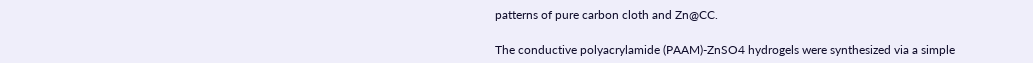patterns of pure carbon cloth and Zn@CC.

The conductive polyacrylamide (PAAM)-ZnSO4 hydrogels were synthesized via a simple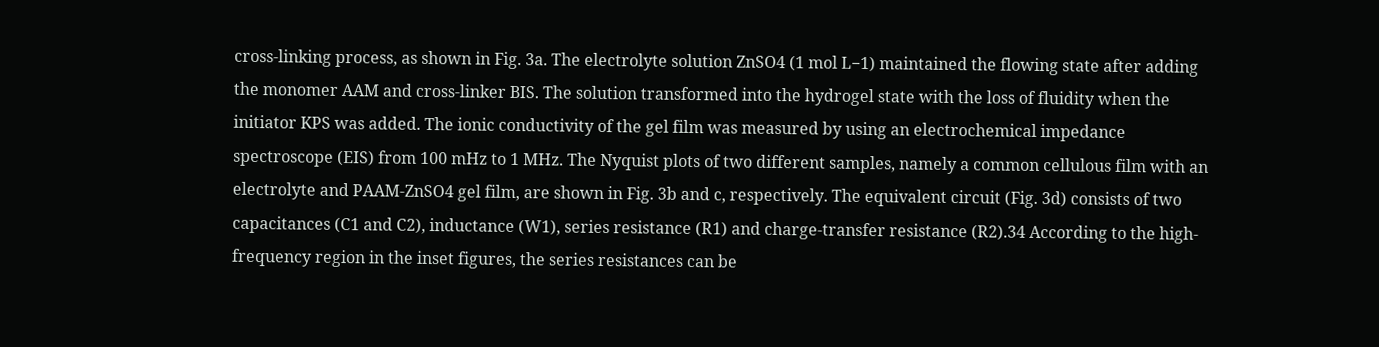cross-linking process, as shown in Fig. 3a. The electrolyte solution ZnSO4 (1 mol L−1) maintained the flowing state after adding the monomer AAM and cross-linker BIS. The solution transformed into the hydrogel state with the loss of fluidity when the initiator KPS was added. The ionic conductivity of the gel film was measured by using an electrochemical impedance spectroscope (EIS) from 100 mHz to 1 MHz. The Nyquist plots of two different samples, namely a common cellulous film with an electrolyte and PAAM-ZnSO4 gel film, are shown in Fig. 3b and c, respectively. The equivalent circuit (Fig. 3d) consists of two capacitances (C1 and C2), inductance (W1), series resistance (R1) and charge-transfer resistance (R2).34 According to the high-frequency region in the inset figures, the series resistances can be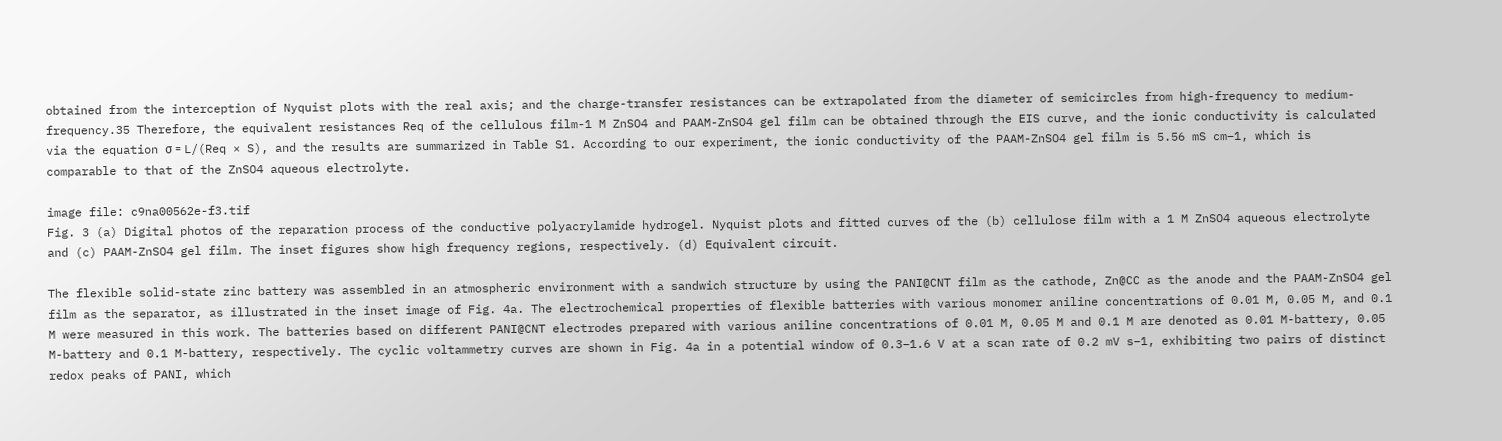obtained from the interception of Nyquist plots with the real axis; and the charge-transfer resistances can be extrapolated from the diameter of semicircles from high-frequency to medium-frequency.35 Therefore, the equivalent resistances Req of the cellulous film-1 M ZnSO4 and PAAM-ZnSO4 gel film can be obtained through the EIS curve, and the ionic conductivity is calculated via the equation σ = L/(Req × S), and the results are summarized in Table S1. According to our experiment, the ionic conductivity of the PAAM-ZnSO4 gel film is 5.56 mS cm−1, which is comparable to that of the ZnSO4 aqueous electrolyte.

image file: c9na00562e-f3.tif
Fig. 3 (a) Digital photos of the reparation process of the conductive polyacrylamide hydrogel. Nyquist plots and fitted curves of the (b) cellulose film with a 1 M ZnSO4 aqueous electrolyte and (c) PAAM-ZnSO4 gel film. The inset figures show high frequency regions, respectively. (d) Equivalent circuit.

The flexible solid-state zinc battery was assembled in an atmospheric environment with a sandwich structure by using the PANI@CNT film as the cathode, Zn@CC as the anode and the PAAM-ZnSO4 gel film as the separator, as illustrated in the inset image of Fig. 4a. The electrochemical properties of flexible batteries with various monomer aniline concentrations of 0.01 M, 0.05 M, and 0.1 M were measured in this work. The batteries based on different PANI@CNT electrodes prepared with various aniline concentrations of 0.01 M, 0.05 M and 0.1 M are denoted as 0.01 M-battery, 0.05 M-battery and 0.1 M-battery, respectively. The cyclic voltammetry curves are shown in Fig. 4a in a potential window of 0.3–1.6 V at a scan rate of 0.2 mV s−1, exhibiting two pairs of distinct redox peaks of PANI, which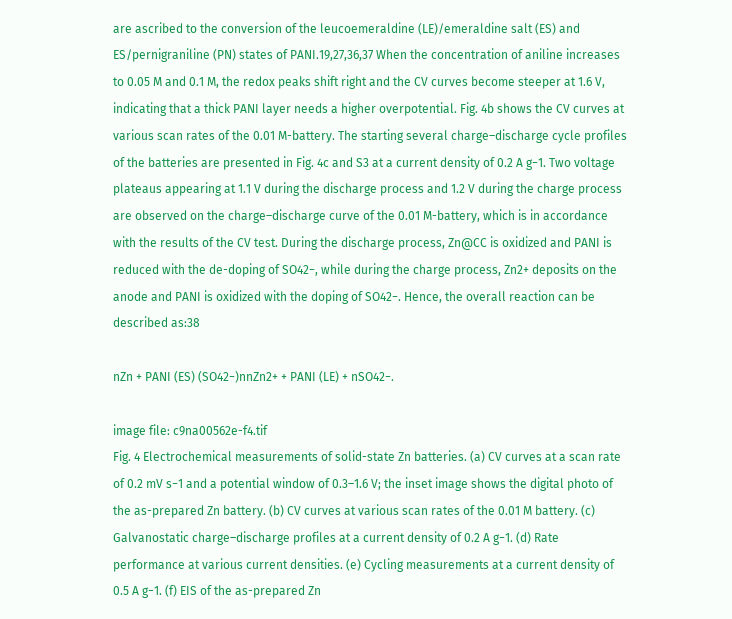are ascribed to the conversion of the leucoemeraldine (LE)/emeraldine salt (ES) and ES/pernigraniline (PN) states of PANI.19,27,36,37 When the concentration of aniline increases to 0.05 M and 0.1 M, the redox peaks shift right and the CV curves become steeper at 1.6 V, indicating that a thick PANI layer needs a higher overpotential. Fig. 4b shows the CV curves at various scan rates of the 0.01 M-battery. The starting several charge–discharge cycle profiles of the batteries are presented in Fig. 4c and S3 at a current density of 0.2 A g−1. Two voltage plateaus appearing at 1.1 V during the discharge process and 1.2 V during the charge process are observed on the charge–discharge curve of the 0.01 M-battery, which is in accordance with the results of the CV test. During the discharge process, Zn@CC is oxidized and PANI is reduced with the de-doping of SO42−, while during the charge process, Zn2+ deposits on the anode and PANI is oxidized with the doping of SO42−. Hence, the overall reaction can be described as:38

nZn + PANI (ES) (SO42−)nnZn2+ + PANI (LE) + nSO42−.

image file: c9na00562e-f4.tif
Fig. 4 Electrochemical measurements of solid-state Zn batteries. (a) CV curves at a scan rate of 0.2 mV s−1 and a potential window of 0.3–1.6 V; the inset image shows the digital photo of the as-prepared Zn battery. (b) CV curves at various scan rates of the 0.01 M battery. (c) Galvanostatic charge–discharge profiles at a current density of 0.2 A g−1. (d) Rate performance at various current densities. (e) Cycling measurements at a current density of 0.5 A g−1. (f) EIS of the as-prepared Zn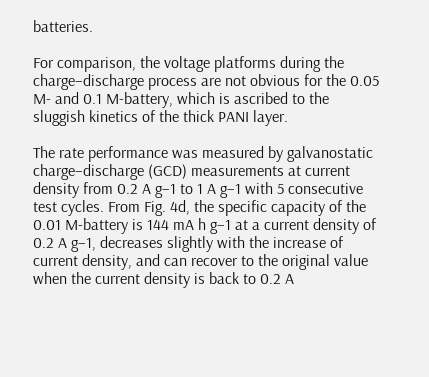batteries.

For comparison, the voltage platforms during the charge–discharge process are not obvious for the 0.05 M- and 0.1 M-battery, which is ascribed to the sluggish kinetics of the thick PANI layer.

The rate performance was measured by galvanostatic charge–discharge (GCD) measurements at current density from 0.2 A g−1 to 1 A g−1 with 5 consecutive test cycles. From Fig. 4d, the specific capacity of the 0.01 M-battery is 144 mA h g−1 at a current density of 0.2 A g−1, decreases slightly with the increase of current density, and can recover to the original value when the current density is back to 0.2 A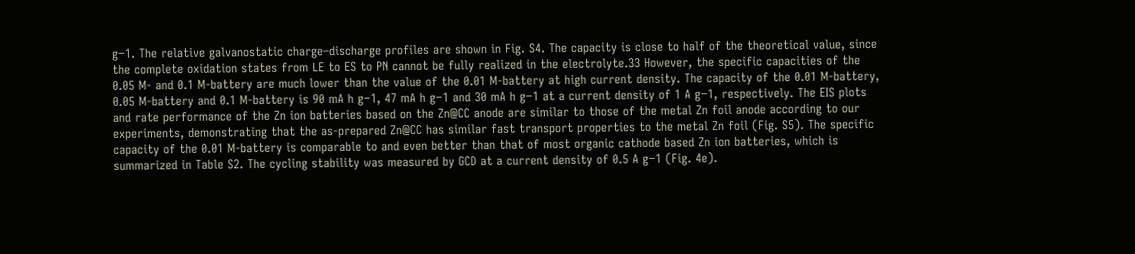g−1. The relative galvanostatic charge–discharge profiles are shown in Fig. S4. The capacity is close to half of the theoretical value, since the complete oxidation states from LE to ES to PN cannot be fully realized in the electrolyte.33 However, the specific capacities of the 0.05 M- and 0.1 M-battery are much lower than the value of the 0.01 M-battery at high current density. The capacity of the 0.01 M-battery, 0.05 M-battery and 0.1 M-battery is 90 mA h g−1, 47 mA h g−1 and 30 mA h g−1 at a current density of 1 A g−1, respectively. The EIS plots and rate performance of the Zn ion batteries based on the Zn@CC anode are similar to those of the metal Zn foil anode according to our experiments, demonstrating that the as-prepared Zn@CC has similar fast transport properties to the metal Zn foil (Fig. S5). The specific capacity of the 0.01 M-battery is comparable to and even better than that of most organic cathode based Zn ion batteries, which is summarized in Table S2. The cycling stability was measured by GCD at a current density of 0.5 A g−1 (Fig. 4e).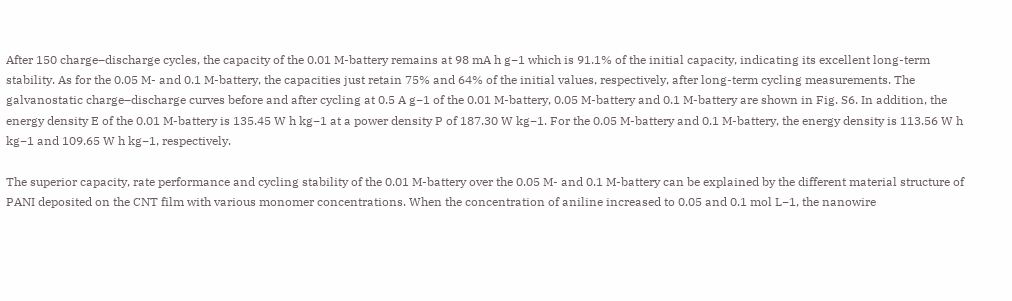After 150 charge–discharge cycles, the capacity of the 0.01 M-battery remains at 98 mA h g−1 which is 91.1% of the initial capacity, indicating its excellent long-term stability. As for the 0.05 M- and 0.1 M-battery, the capacities just retain 75% and 64% of the initial values, respectively, after long-term cycling measurements. The galvanostatic charge–discharge curves before and after cycling at 0.5 A g−1 of the 0.01 M-battery, 0.05 M-battery and 0.1 M-battery are shown in Fig. S6. In addition, the energy density E of the 0.01 M-battery is 135.45 W h kg−1 at a power density P of 187.30 W kg−1. For the 0.05 M-battery and 0.1 M-battery, the energy density is 113.56 W h kg−1 and 109.65 W h kg−1, respectively.

The superior capacity, rate performance and cycling stability of the 0.01 M-battery over the 0.05 M- and 0.1 M-battery can be explained by the different material structure of PANI deposited on the CNT film with various monomer concentrations. When the concentration of aniline increased to 0.05 and 0.1 mol L−1, the nanowire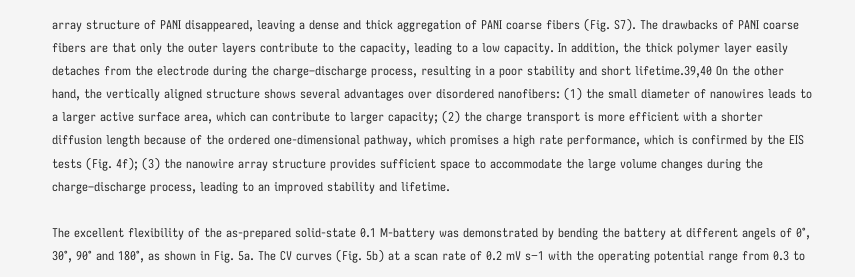array structure of PANI disappeared, leaving a dense and thick aggregation of PANI coarse fibers (Fig. S7). The drawbacks of PANI coarse fibers are that only the outer layers contribute to the capacity, leading to a low capacity. In addition, the thick polymer layer easily detaches from the electrode during the charge–discharge process, resulting in a poor stability and short lifetime.39,40 On the other hand, the vertically aligned structure shows several advantages over disordered nanofibers: (1) the small diameter of nanowires leads to a larger active surface area, which can contribute to larger capacity; (2) the charge transport is more efficient with a shorter diffusion length because of the ordered one-dimensional pathway, which promises a high rate performance, which is confirmed by the EIS tests (Fig. 4f); (3) the nanowire array structure provides sufficient space to accommodate the large volume changes during the charge–discharge process, leading to an improved stability and lifetime.

The excellent flexibility of the as-prepared solid-state 0.1 M-battery was demonstrated by bending the battery at different angels of 0°, 30°, 90° and 180°, as shown in Fig. 5a. The CV curves (Fig. 5b) at a scan rate of 0.2 mV s−1 with the operating potential range from 0.3 to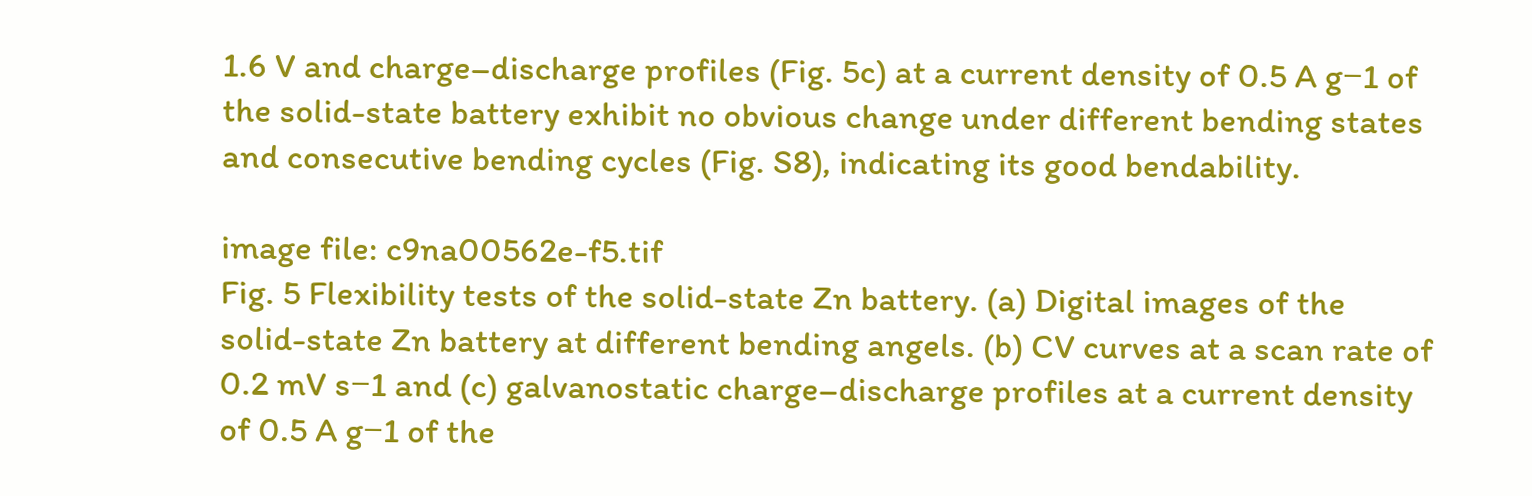1.6 V and charge–discharge profiles (Fig. 5c) at a current density of 0.5 A g−1 of the solid-state battery exhibit no obvious change under different bending states and consecutive bending cycles (Fig. S8), indicating its good bendability.

image file: c9na00562e-f5.tif
Fig. 5 Flexibility tests of the solid-state Zn battery. (a) Digital images of the solid-state Zn battery at different bending angels. (b) CV curves at a scan rate of 0.2 mV s−1 and (c) galvanostatic charge–discharge profiles at a current density of 0.5 A g−1 of the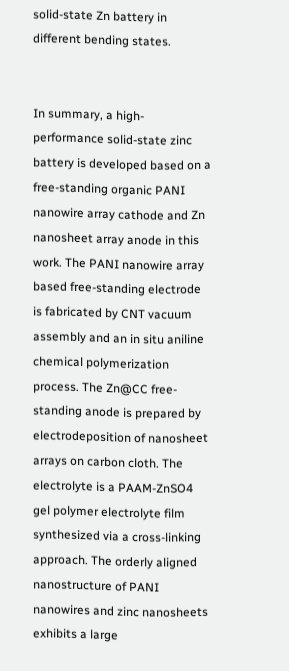solid-state Zn battery in different bending states.


In summary, a high-performance solid-state zinc battery is developed based on a free-standing organic PANI nanowire array cathode and Zn nanosheet array anode in this work. The PANI nanowire array based free-standing electrode is fabricated by CNT vacuum assembly and an in situ aniline chemical polymerization process. The Zn@CC free-standing anode is prepared by electrodeposition of nanosheet arrays on carbon cloth. The electrolyte is a PAAM-ZnSO4 gel polymer electrolyte film synthesized via a cross-linking approach. The orderly aligned nanostructure of PANI nanowires and zinc nanosheets exhibits a large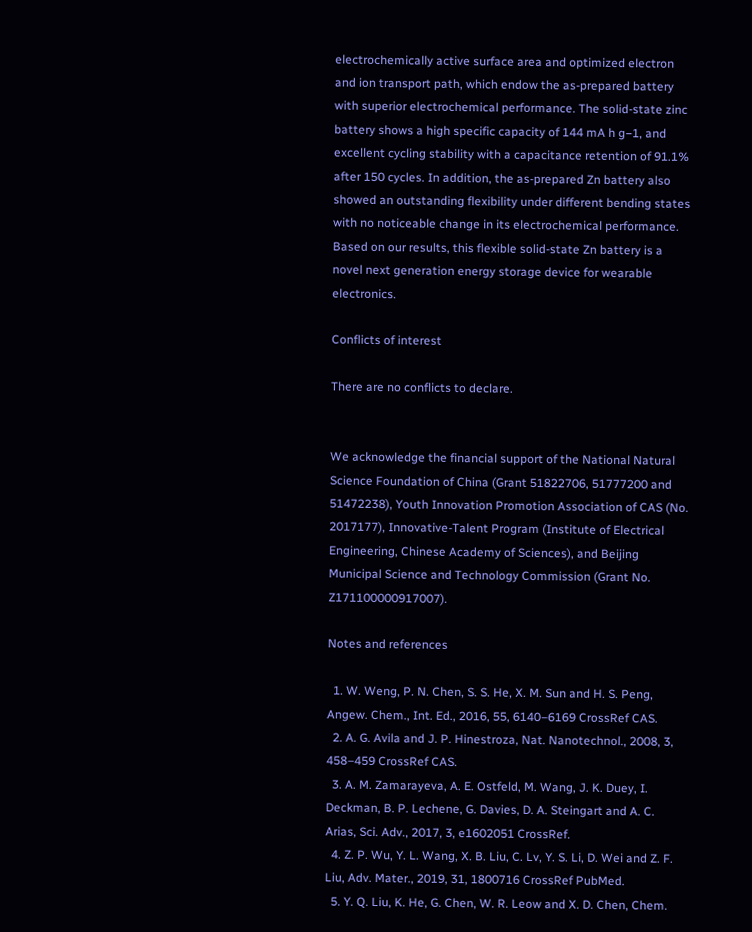electrochemically active surface area and optimized electron and ion transport path, which endow the as-prepared battery with superior electrochemical performance. The solid-state zinc battery shows a high specific capacity of 144 mA h g−1, and excellent cycling stability with a capacitance retention of 91.1% after 150 cycles. In addition, the as-prepared Zn battery also showed an outstanding flexibility under different bending states with no noticeable change in its electrochemical performance. Based on our results, this flexible solid-state Zn battery is a novel next generation energy storage device for wearable electronics.

Conflicts of interest

There are no conflicts to declare.


We acknowledge the financial support of the National Natural Science Foundation of China (Grant 51822706, 51777200 and 51472238), Youth Innovation Promotion Association of CAS (No. 2017177), Innovative-Talent Program (Institute of Electrical Engineering, Chinese Academy of Sciences), and Beijing Municipal Science and Technology Commission (Grant No. Z171100000917007).

Notes and references

  1. W. Weng, P. N. Chen, S. S. He, X. M. Sun and H. S. Peng, Angew. Chem., Int. Ed., 2016, 55, 6140–6169 CrossRef CAS.
  2. A. G. Avila and J. P. Hinestroza, Nat. Nanotechnol., 2008, 3, 458–459 CrossRef CAS.
  3. A. M. Zamarayeva, A. E. Ostfeld, M. Wang, J. K. Duey, I. Deckman, B. P. Lechene, G. Davies, D. A. Steingart and A. C. Arias, Sci. Adv., 2017, 3, e1602051 CrossRef.
  4. Z. P. Wu, Y. L. Wang, X. B. Liu, C. Lv, Y. S. Li, D. Wei and Z. F. Liu, Adv. Mater., 2019, 31, 1800716 CrossRef PubMed.
  5. Y. Q. Liu, K. He, G. Chen, W. R. Leow and X. D. Chen, Chem.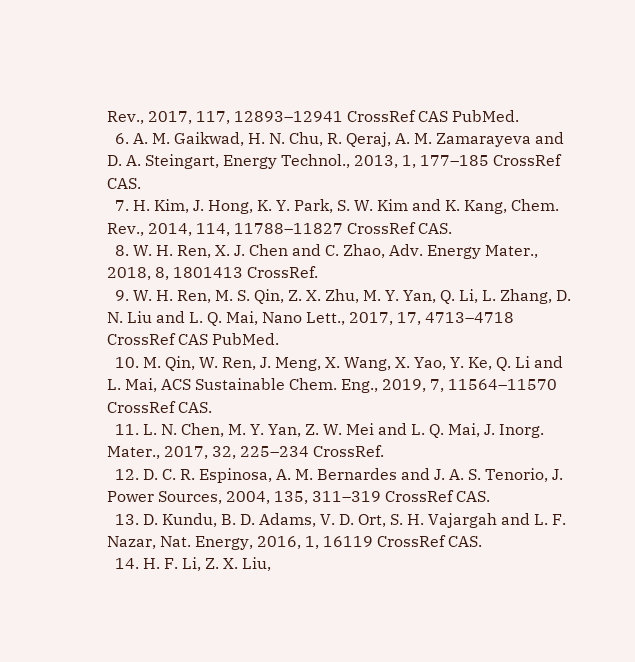Rev., 2017, 117, 12893–12941 CrossRef CAS PubMed.
  6. A. M. Gaikwad, H. N. Chu, R. Qeraj, A. M. Zamarayeva and D. A. Steingart, Energy Technol., 2013, 1, 177–185 CrossRef CAS.
  7. H. Kim, J. Hong, K. Y. Park, S. W. Kim and K. Kang, Chem. Rev., 2014, 114, 11788–11827 CrossRef CAS.
  8. W. H. Ren, X. J. Chen and C. Zhao, Adv. Energy Mater., 2018, 8, 1801413 CrossRef.
  9. W. H. Ren, M. S. Qin, Z. X. Zhu, M. Y. Yan, Q. Li, L. Zhang, D. N. Liu and L. Q. Mai, Nano Lett., 2017, 17, 4713–4718 CrossRef CAS PubMed.
  10. M. Qin, W. Ren, J. Meng, X. Wang, X. Yao, Y. Ke, Q. Li and L. Mai, ACS Sustainable Chem. Eng., 2019, 7, 11564–11570 CrossRef CAS.
  11. L. N. Chen, M. Y. Yan, Z. W. Mei and L. Q. Mai, J. Inorg. Mater., 2017, 32, 225–234 CrossRef.
  12. D. C. R. Espinosa, A. M. Bernardes and J. A. S. Tenorio, J. Power Sources, 2004, 135, 311–319 CrossRef CAS.
  13. D. Kundu, B. D. Adams, V. D. Ort, S. H. Vajargah and L. F. Nazar, Nat. Energy, 2016, 1, 16119 CrossRef CAS.
  14. H. F. Li, Z. X. Liu,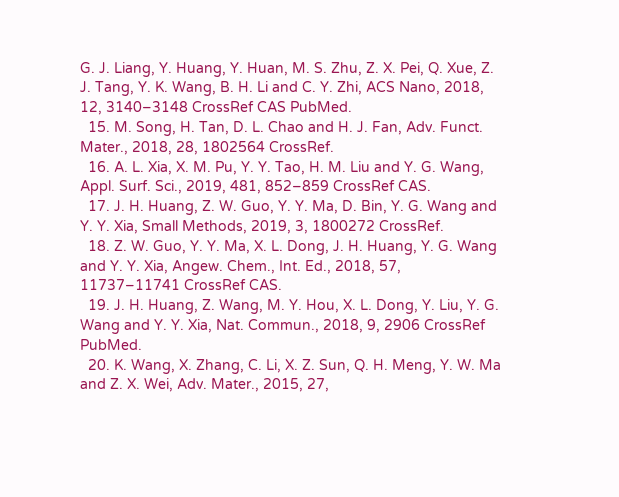G. J. Liang, Y. Huang, Y. Huan, M. S. Zhu, Z. X. Pei, Q. Xue, Z. J. Tang, Y. K. Wang, B. H. Li and C. Y. Zhi, ACS Nano, 2018, 12, 3140–3148 CrossRef CAS PubMed.
  15. M. Song, H. Tan, D. L. Chao and H. J. Fan, Adv. Funct. Mater., 2018, 28, 1802564 CrossRef.
  16. A. L. Xia, X. M. Pu, Y. Y. Tao, H. M. Liu and Y. G. Wang, Appl. Surf. Sci., 2019, 481, 852–859 CrossRef CAS.
  17. J. H. Huang, Z. W. Guo, Y. Y. Ma, D. Bin, Y. G. Wang and Y. Y. Xia, Small Methods, 2019, 3, 1800272 CrossRef.
  18. Z. W. Guo, Y. Y. Ma, X. L. Dong, J. H. Huang, Y. G. Wang and Y. Y. Xia, Angew. Chem., Int. Ed., 2018, 57, 11737–11741 CrossRef CAS.
  19. J. H. Huang, Z. Wang, M. Y. Hou, X. L. Dong, Y. Liu, Y. G. Wang and Y. Y. Xia, Nat. Commun., 2018, 9, 2906 CrossRef PubMed.
  20. K. Wang, X. Zhang, C. Li, X. Z. Sun, Q. H. Meng, Y. W. Ma and Z. X. Wei, Adv. Mater., 2015, 27,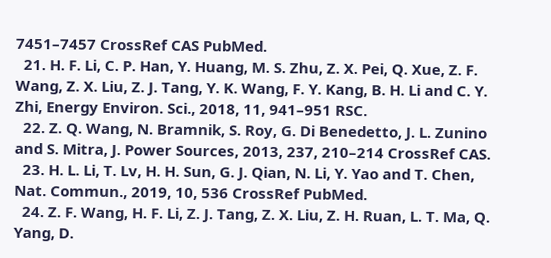7451–7457 CrossRef CAS PubMed.
  21. H. F. Li, C. P. Han, Y. Huang, M. S. Zhu, Z. X. Pei, Q. Xue, Z. F. Wang, Z. X. Liu, Z. J. Tang, Y. K. Wang, F. Y. Kang, B. H. Li and C. Y. Zhi, Energy Environ. Sci., 2018, 11, 941–951 RSC.
  22. Z. Q. Wang, N. Bramnik, S. Roy, G. Di Benedetto, J. L. Zunino and S. Mitra, J. Power Sources, 2013, 237, 210–214 CrossRef CAS.
  23. H. L. Li, T. Lv, H. H. Sun, G. J. Qian, N. Li, Y. Yao and T. Chen, Nat. Commun., 2019, 10, 536 CrossRef PubMed.
  24. Z. F. Wang, H. F. Li, Z. J. Tang, Z. X. Liu, Z. H. Ruan, L. T. Ma, Q. Yang, D.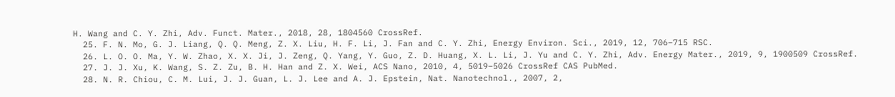H. Wang and C. Y. Zhi, Adv. Funct. Mater., 2018, 28, 1804560 CrossRef.
  25. F. N. Mo, G. J. Liang, Q. Q. Meng, Z. X. Liu, H. F. Li, J. Fan and C. Y. Zhi, Energy Environ. Sci., 2019, 12, 706–715 RSC.
  26. L. O. O. Ma, Y. W. Zhao, X. X. Ji, J. Zeng, Q. Yang, Y. Guo, Z. D. Huang, X. L. Li, J. Yu and C. Y. Zhi, Adv. Energy Mater., 2019, 9, 1900509 CrossRef.
  27. J. J. Xu, K. Wang, S. Z. Zu, B. H. Han and Z. X. Wei, ACS Nano, 2010, 4, 5019–5026 CrossRef CAS PubMed.
  28. N. R. Chiou, C. M. Lui, J. J. Guan, L. J. Lee and A. J. Epstein, Nat. Nanotechnol., 2007, 2,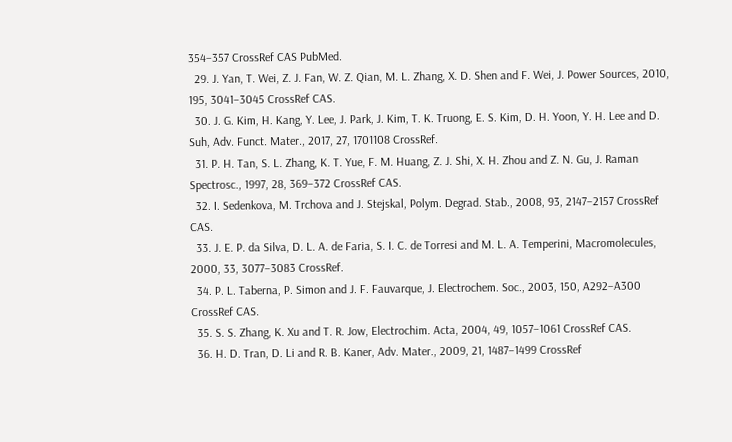354–357 CrossRef CAS PubMed.
  29. J. Yan, T. Wei, Z. J. Fan, W. Z. Qian, M. L. Zhang, X. D. Shen and F. Wei, J. Power Sources, 2010, 195, 3041–3045 CrossRef CAS.
  30. J. G. Kim, H. Kang, Y. Lee, J. Park, J. Kim, T. K. Truong, E. S. Kim, D. H. Yoon, Y. H. Lee and D. Suh, Adv. Funct. Mater., 2017, 27, 1701108 CrossRef.
  31. P. H. Tan, S. L. Zhang, K. T. Yue, F. M. Huang, Z. J. Shi, X. H. Zhou and Z. N. Gu, J. Raman Spectrosc., 1997, 28, 369–372 CrossRef CAS.
  32. I. Sedenkova, M. Trchova and J. Stejskal, Polym. Degrad. Stab., 2008, 93, 2147–2157 CrossRef CAS.
  33. J. E. P. da Silva, D. L. A. de Faria, S. I. C. de Torresi and M. L. A. Temperini, Macromolecules, 2000, 33, 3077–3083 CrossRef.
  34. P. L. Taberna, P. Simon and J. F. Fauvarque, J. Electrochem. Soc., 2003, 150, A292–A300 CrossRef CAS.
  35. S. S. Zhang, K. Xu and T. R. Jow, Electrochim. Acta, 2004, 49, 1057–1061 CrossRef CAS.
  36. H. D. Tran, D. Li and R. B. Kaner, Adv. Mater., 2009, 21, 1487–1499 CrossRef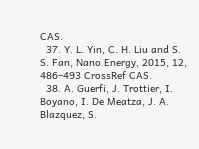CAS.
  37. Y. L. Yin, C. H. Liu and S. S. Fan, Nano Energy, 2015, 12, 486–493 CrossRef CAS.
  38. A. Guerfi, J. Trottier, I. Boyano, I. De Meatza, J. A. Blazquez, S.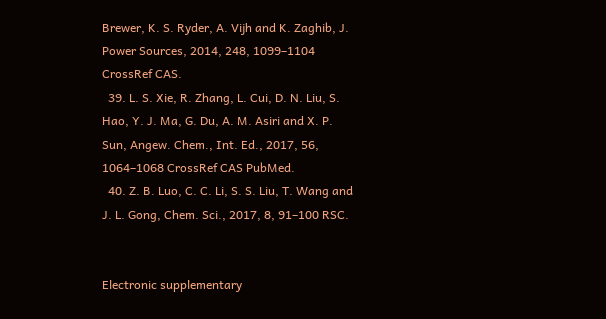Brewer, K. S. Ryder, A. Vijh and K. Zaghib, J. Power Sources, 2014, 248, 1099–1104 CrossRef CAS.
  39. L. S. Xie, R. Zhang, L. Cui, D. N. Liu, S. Hao, Y. J. Ma, G. Du, A. M. Asiri and X. P. Sun, Angew. Chem., Int. Ed., 2017, 56, 1064–1068 CrossRef CAS PubMed.
  40. Z. B. Luo, C. C. Li, S. S. Liu, T. Wang and J. L. Gong, Chem. Sci., 2017, 8, 91–100 RSC.


Electronic supplementary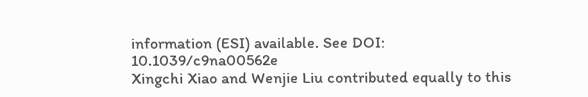information (ESI) available. See DOI: 10.1039/c9na00562e
Xingchi Xiao and Wenjie Liu contributed equally to this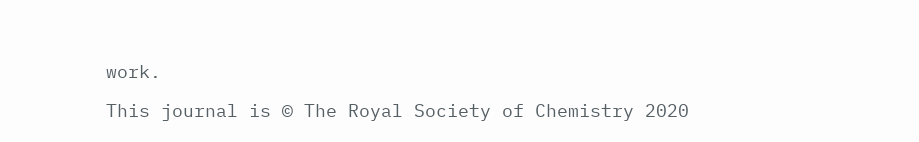work.

This journal is © The Royal Society of Chemistry 2020